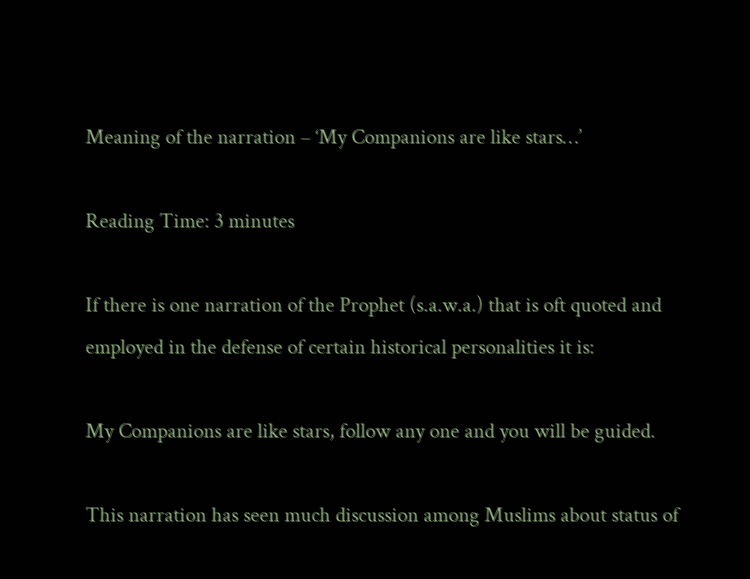Meaning of the narration – ‘My Companions are like stars…’

Reading Time: 3 minutes

If there is one narration of the Prophet (s.a.w.a.) that is oft quoted and employed in the defense of certain historical personalities it is:

My Companions are like stars, follow any one and you will be guided.

This narration has seen much discussion among Muslims about status of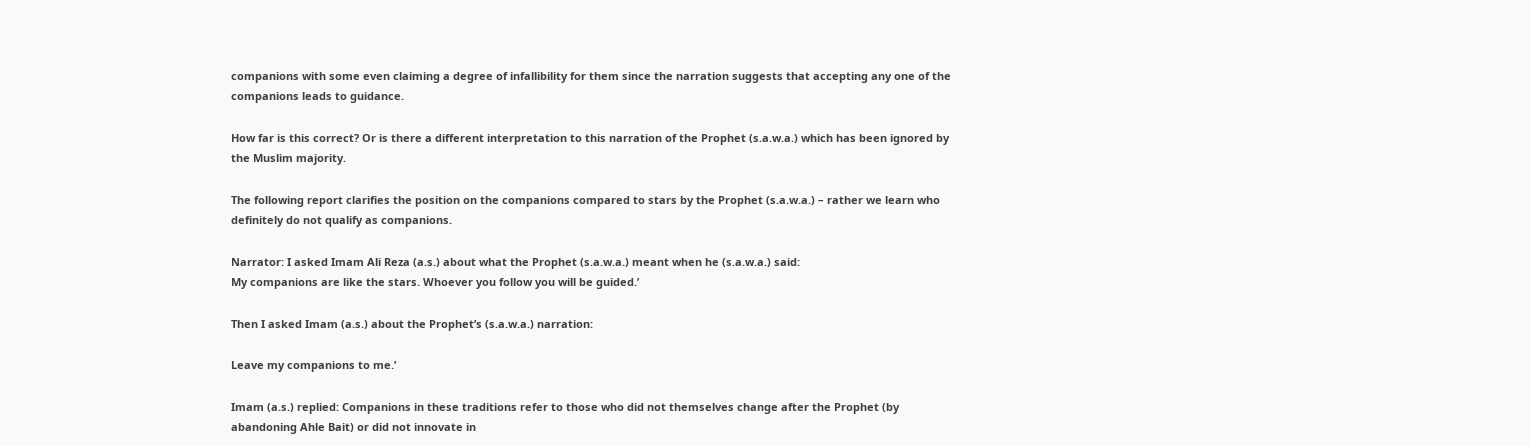companions with some even claiming a degree of infallibility for them since the narration suggests that accepting any one of the companions leads to guidance.

How far is this correct? Or is there a different interpretation to this narration of the Prophet (s.a.w.a.) which has been ignored by the Muslim majority.

The following report clarifies the position on the companions compared to stars by the Prophet (s.a.w.a.) – rather we learn who definitely do not qualify as companions.

Narrator: I asked Imam Ali Reza (a.s.) about what the Prophet (s.a.w.a.) meant when he (s.a.w.a.) said:
My companions are like the stars. Whoever you follow you will be guided.’

Then I asked Imam (a.s.) about the Prophet’s (s.a.w.a.) narration:

Leave my companions to me.’

Imam (a.s.) replied: Companions in these traditions refer to those who did not themselves change after the Prophet (by abandoning Ahle Bait) or did not innovate in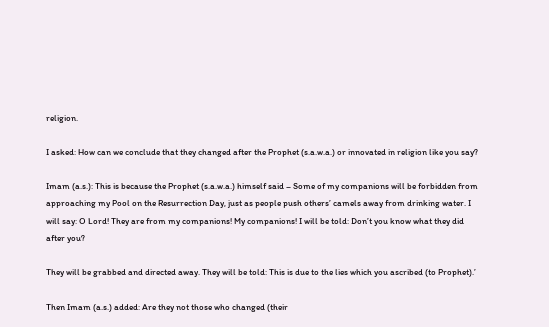religion.

I asked: How can we conclude that they changed after the Prophet (s.a.w.a.) or innovated in religion like you say?

Imam (a.s.): This is because the Prophet (s.a.w.a.) himself said – Some of my companions will be forbidden from approaching my Pool on the Resurrection Day, just as people push others’ camels away from drinking water. I will say: O Lord! They are from my companions! My companions! I will be told: Don’t you know what they did after you?

They will be grabbed and directed away. They will be told: This is due to the lies which you ascribed (to Prophet).’

Then Imam (a.s.) added: Are they not those who changed (their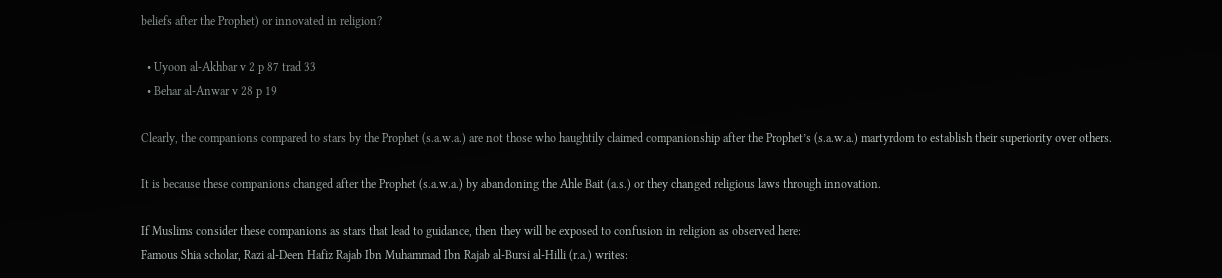beliefs after the Prophet) or innovated in religion?

  • Uyoon al-Akhbar v 2 p 87 trad 33
  • Behar al-Anwar v 28 p 19

Clearly, the companions compared to stars by the Prophet (s.a.w.a.) are not those who haughtily claimed companionship after the Prophet’s (s.a.w.a.) martyrdom to establish their superiority over others.

It is because these companions changed after the Prophet (s.a.w.a.) by abandoning the Ahle Bait (a.s.) or they changed religious laws through innovation.

If Muslims consider these companions as stars that lead to guidance, then they will be exposed to confusion in religion as observed here:
Famous Shia scholar, Razi al-Deen Hafiz Rajab Ibn Muhammad Ibn Rajab al-Bursi al-Hilli (r.a.) writes: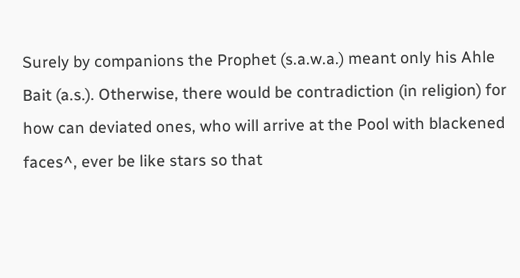Surely by companions the Prophet (s.a.w.a.) meant only his Ahle Bait (a.s.). Otherwise, there would be contradiction (in religion) for how can deviated ones, who will arrive at the Pool with blackened faces^, ever be like stars so that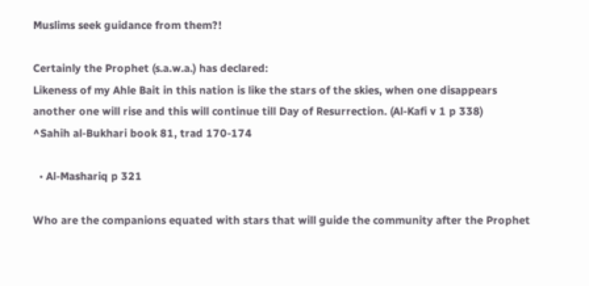Muslims seek guidance from them?!

Certainly the Prophet (s.a.w.a.) has declared:
Likeness of my Ahle Bait in this nation is like the stars of the skies, when one disappears another one will rise and this will continue till Day of Resurrection. (Al-Kafi v 1 p 338)
^Sahih al-Bukhari book 81, trad 170-174

  • Al-Mashariq p 321

Who are the companions equated with stars that will guide the community after the Prophet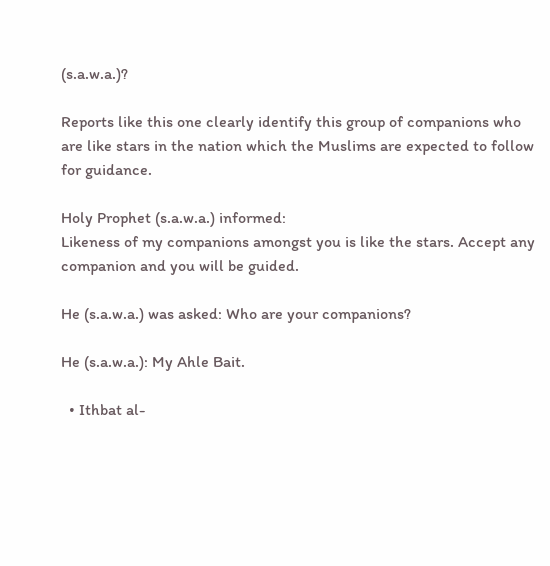(s.a.w.a.)?

Reports like this one clearly identify this group of companions who are like stars in the nation which the Muslims are expected to follow for guidance.

Holy Prophet (s.a.w.a.) informed:
Likeness of my companions amongst you is like the stars. Accept any companion and you will be guided.

He (s.a.w.a.) was asked: Who are your companions?

He (s.a.w.a.): My Ahle Bait.

  • Ithbat al-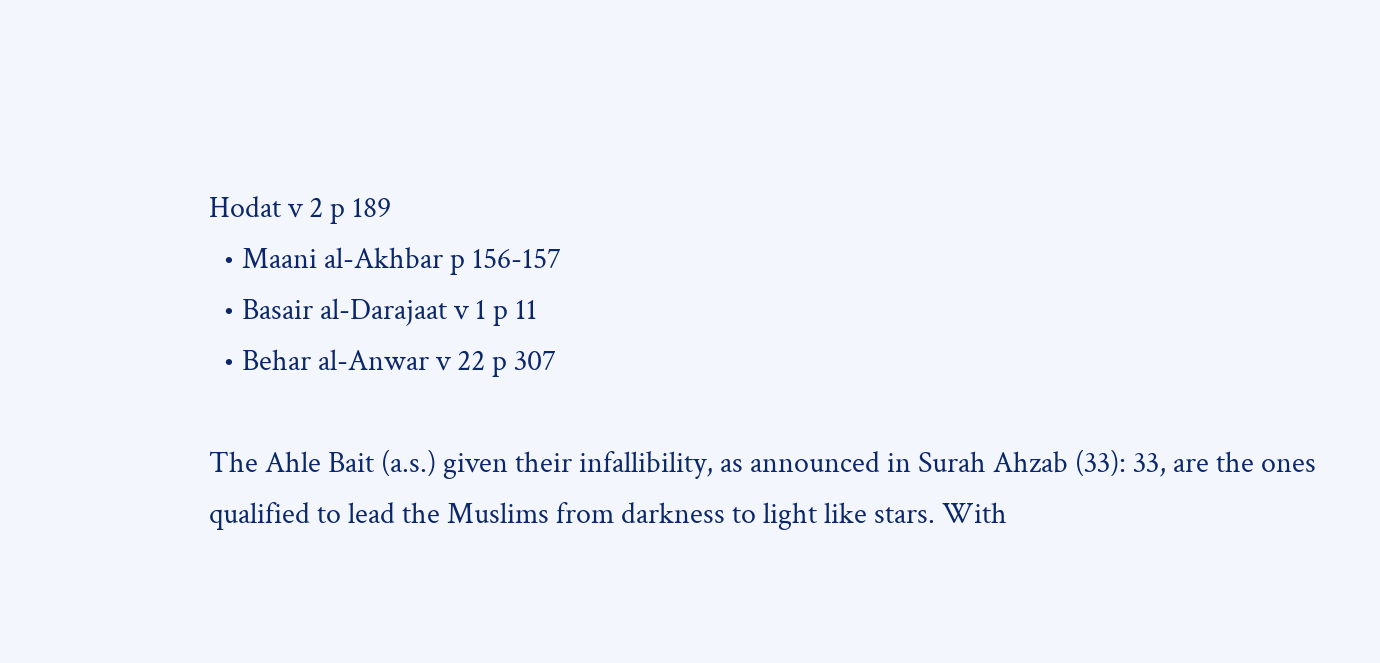Hodat v 2 p 189
  • Maani al-Akhbar p 156-157
  • Basair al-Darajaat v 1 p 11
  • Behar al-Anwar v 22 p 307

The Ahle Bait (a.s.) given their infallibility, as announced in Surah Ahzab (33): 33, are the ones qualified to lead the Muslims from darkness to light like stars. With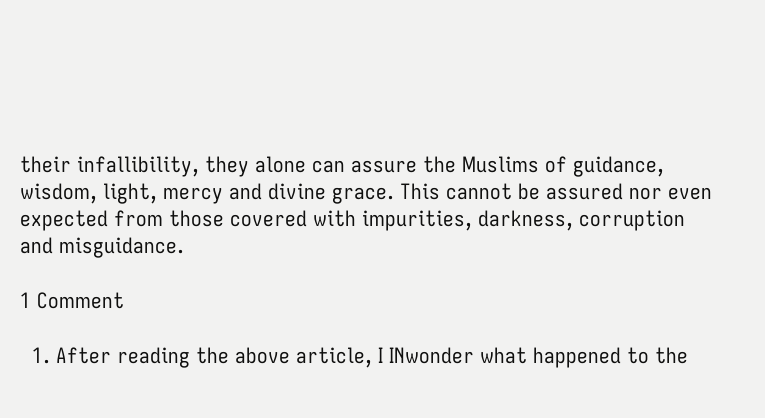their infallibility, they alone can assure the Muslims of guidance, wisdom, light, mercy and divine grace. This cannot be assured nor even expected from those covered with impurities, darkness, corruption and misguidance.

1 Comment

  1. After reading the above article, I INwonder what happened to the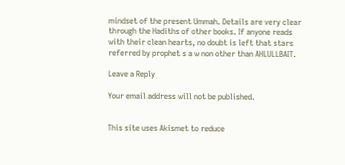mindset of the present Ummah. Details are very clear through the Hadiths of other books. If anyone reads with their clean hearts, no doubt is left that stars referred by prophet s a w non other than AHLULLBAIT.

Leave a Reply

Your email address will not be published.


This site uses Akismet to reduce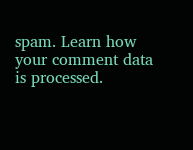spam. Learn how your comment data is processed.